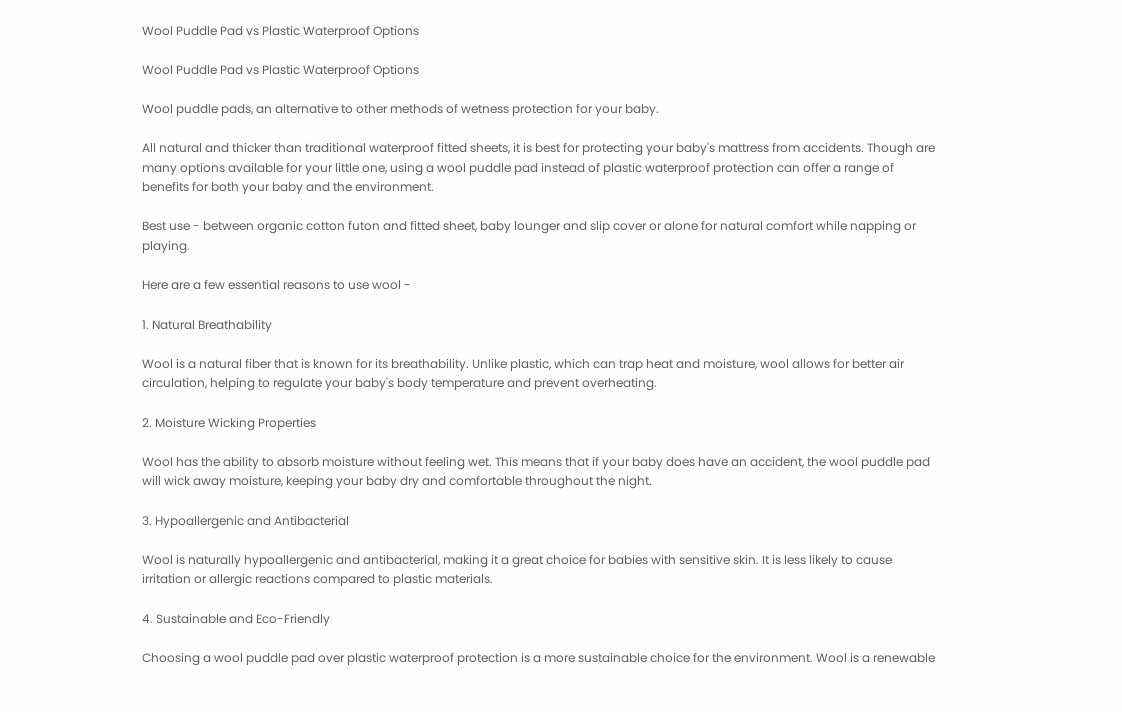Wool Puddle Pad vs Plastic Waterproof Options

Wool Puddle Pad vs Plastic Waterproof Options

Wool puddle pads, an alternative to other methods of wetness protection for your baby.

All natural and thicker than traditional waterproof fitted sheets, it is best for protecting your baby's mattress from accidents. Though are many options available for your little one, using a wool puddle pad instead of plastic waterproof protection can offer a range of benefits for both your baby and the environment.

Best use - between organic cotton futon and fitted sheet, baby lounger and slip cover or alone for natural comfort while napping or playing.

Here are a few essential reasons to use wool -

1. Natural Breathability

Wool is a natural fiber that is known for its breathability. Unlike plastic, which can trap heat and moisture, wool allows for better air circulation, helping to regulate your baby's body temperature and prevent overheating.

2. Moisture Wicking Properties

Wool has the ability to absorb moisture without feeling wet. This means that if your baby does have an accident, the wool puddle pad will wick away moisture, keeping your baby dry and comfortable throughout the night.

3. Hypoallergenic and Antibacterial

Wool is naturally hypoallergenic and antibacterial, making it a great choice for babies with sensitive skin. It is less likely to cause irritation or allergic reactions compared to plastic materials.

4. Sustainable and Eco-Friendly

Choosing a wool puddle pad over plastic waterproof protection is a more sustainable choice for the environment. Wool is a renewable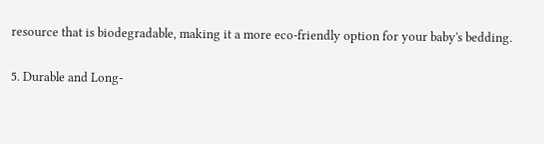resource that is biodegradable, making it a more eco-friendly option for your baby's bedding.

5. Durable and Long-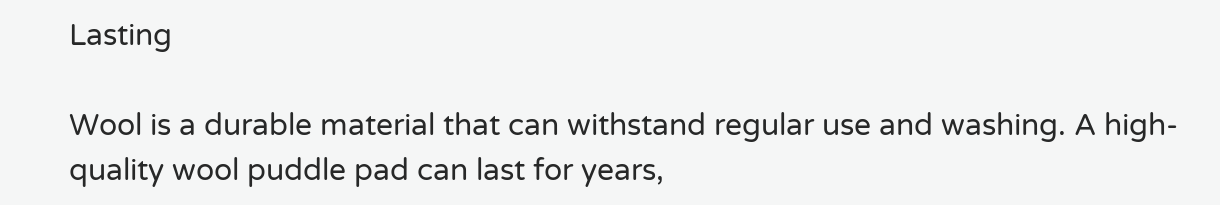Lasting

Wool is a durable material that can withstand regular use and washing. A high-quality wool puddle pad can last for years,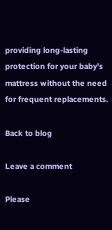providing long-lasting protection for your baby's mattress without the need for frequent replacements.

Back to blog

Leave a comment

Please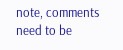note, comments need to be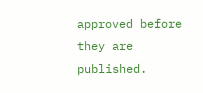approved before they are published.